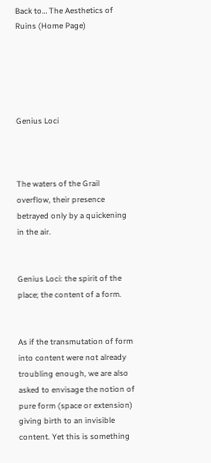Back to… The Aesthetics of Ruins (Home Page)





Genius Loci



The waters of the Grail overflow, their presence betrayed only by a quickening in the air.


Genius Loci: the spirit of the place; the content of a form.


As if the transmutation of form into content were not already troubling enough, we are also asked to envisage the notion of pure form (space or extension) giving birth to an invisible content. Yet this is something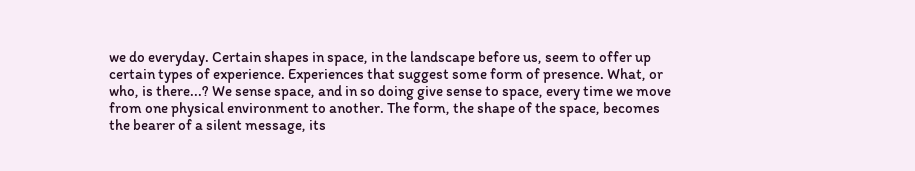we do everyday. Certain shapes in space, in the landscape before us, seem to offer up certain types of experience. Experiences that suggest some form of presence. What, or who, is there...? We sense space, and in so doing give sense to space, every time we move from one physical environment to another. The form, the shape of the space, becomes the bearer of a silent message, its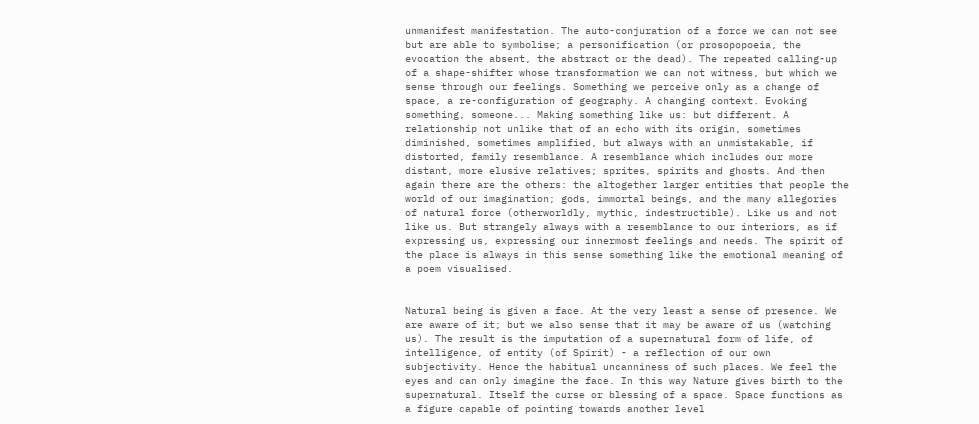unmanifest manifestation. The auto-conjuration of a force we can not see but are able to symbolise; a personification (or prosopopoeia, the evocation the absent, the abstract or the dead). The repeated calling-up of a shape-shifter whose transformation we can not witness, but which we sense through our feelings. Something we perceive only as a change of space, a re-configuration of geography. A changing context. Evoking something, someone... Making something like us: but different. A relationship not unlike that of an echo with its origin, sometimes diminished, sometimes amplified, but always with an unmistakable, if distorted, family resemblance. A resemblance which includes our more distant, more elusive relatives; sprites, spirits and ghosts. And then again there are the others: the altogether larger entities that people the world of our imagination; gods, immortal beings, and the many allegories of natural force (otherworldly, mythic, indestructible). Like us and not like us. But strangely always with a resemblance to our interiors, as if expressing us, expressing our innermost feelings and needs. The spirit of the place is always in this sense something like the emotional meaning of a poem visualised.


Natural being is given a face. At the very least a sense of presence. We are aware of it; but we also sense that it may be aware of us (watching us). The result is the imputation of a supernatural form of life, of intelligence, of entity (of Spirit) - a reflection of our own subjectivity. Hence the habitual uncanniness of such places. We feel the eyes and can only imagine the face. In this way Nature gives birth to the supernatural. Itself the curse or blessing of a space. Space functions as a figure capable of pointing towards another level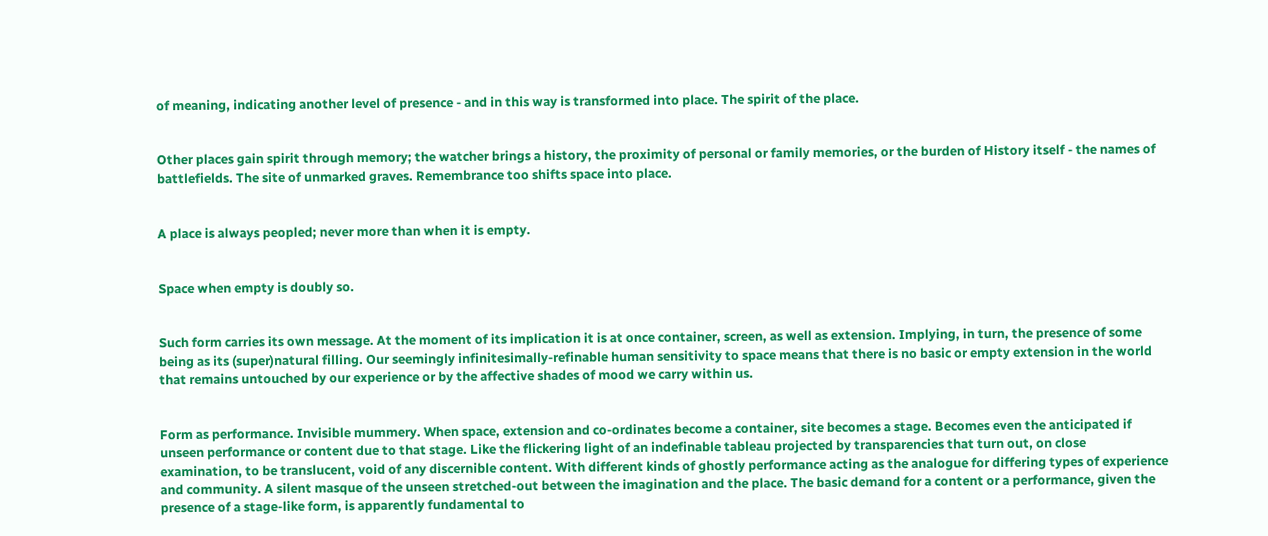of meaning, indicating another level of presence - and in this way is transformed into place. The spirit of the place.


Other places gain spirit through memory; the watcher brings a history, the proximity of personal or family memories, or the burden of History itself - the names of battlefields. The site of unmarked graves. Remembrance too shifts space into place.


A place is always peopled; never more than when it is empty.


Space when empty is doubly so.


Such form carries its own message. At the moment of its implication it is at once container, screen, as well as extension. Implying, in turn, the presence of some being as its (super)natural filling. Our seemingly infinitesimally-refinable human sensitivity to space means that there is no basic or empty extension in the world that remains untouched by our experience or by the affective shades of mood we carry within us.


Form as performance. Invisible mummery. When space, extension and co-ordinates become a container, site becomes a stage. Becomes even the anticipated if unseen performance or content due to that stage. Like the flickering light of an indefinable tableau projected by transparencies that turn out, on close examination, to be translucent, void of any discernible content. With different kinds of ghostly performance acting as the analogue for differing types of experience and community. A silent masque of the unseen stretched-out between the imagination and the place. The basic demand for a content or a performance, given the presence of a stage-like form, is apparently fundamental to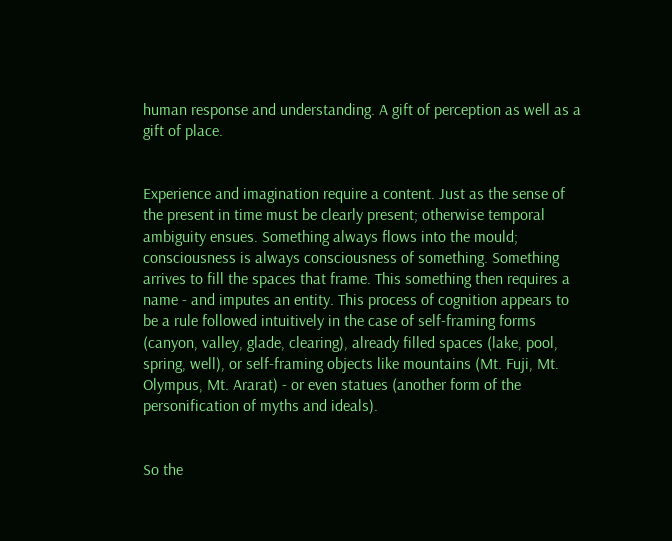human response and understanding. A gift of perception as well as a gift of place.


Experience and imagination require a content. Just as the sense of the present in time must be clearly present; otherwise temporal ambiguity ensues. Something always flows into the mould; consciousness is always consciousness of something. Something arrives to fill the spaces that frame. This something then requires a name - and imputes an entity. This process of cognition appears to be a rule followed intuitively in the case of self-framing forms (canyon, valley, glade, clearing), already filled spaces (lake, pool, spring, well), or self-framing objects like mountains (Mt. Fuji, Mt. Olympus, Mt. Ararat) - or even statues (another form of the personification of myths and ideals).


So the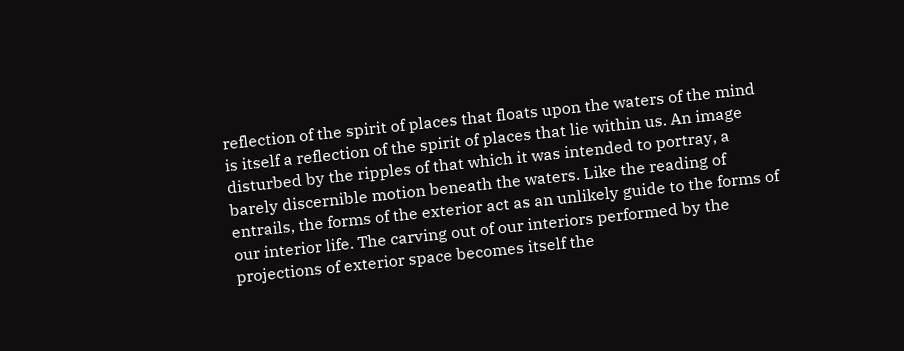reflection of the spirit of places that floats upon the waters of the mind is itself a reflection of the spirit of places that lie within us. An image disturbed by the ripples of that which it was intended to portray, a barely discernible motion beneath the waters. Like the reading of entrails, the forms of the exterior act as an unlikely guide to the forms of our interior life. The carving out of our interiors performed by the projections of exterior space becomes itself the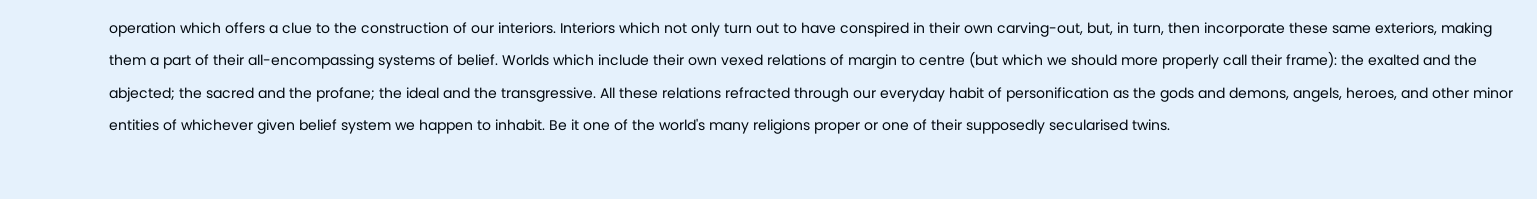operation which offers a clue to the construction of our interiors. Interiors which not only turn out to have conspired in their own carving-out, but, in turn, then incorporate these same exteriors, making them a part of their all-encompassing systems of belief. Worlds which include their own vexed relations of margin to centre (but which we should more properly call their frame): the exalted and the abjected; the sacred and the profane; the ideal and the transgressive. All these relations refracted through our everyday habit of personification as the gods and demons, angels, heroes, and other minor entities of whichever given belief system we happen to inhabit. Be it one of the world's many religions proper or one of their supposedly secularised twins.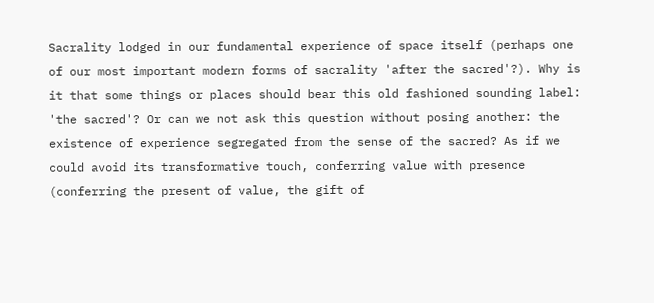Sacrality lodged in our fundamental experience of space itself (perhaps one of our most important modern forms of sacrality 'after the sacred'?). Why is it that some things or places should bear this old fashioned sounding label: 'the sacred'? Or can we not ask this question without posing another: the existence of experience segregated from the sense of the sacred? As if we could avoid its transformative touch, conferring value with presence (conferring the present of value, the gift of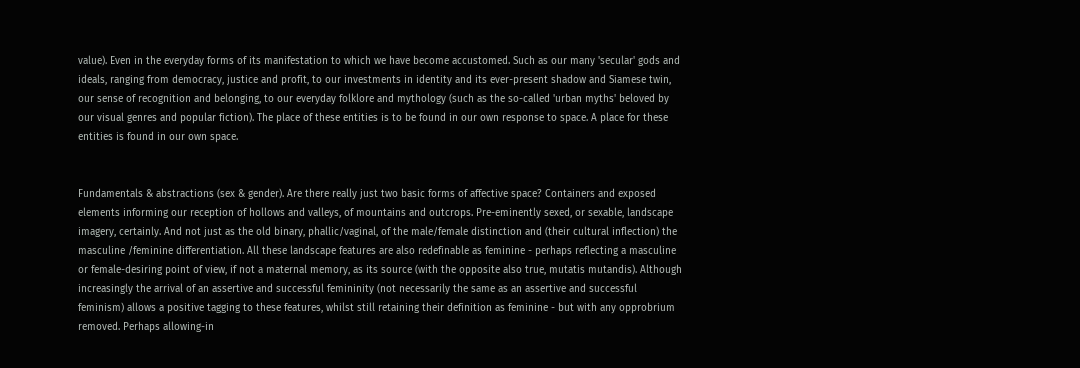value). Even in the everyday forms of its manifestation to which we have become accustomed. Such as our many 'secular' gods and ideals, ranging from democracy, justice and profit, to our investments in identity and its ever-present shadow and Siamese twin, our sense of recognition and belonging, to our everyday folklore and mythology (such as the so-called 'urban myths' beloved by our visual genres and popular fiction). The place of these entities is to be found in our own response to space. A place for these entities is found in our own space.


Fundamentals & abstractions (sex & gender). Are there really just two basic forms of affective space? Containers and exposed elements informing our reception of hollows and valleys, of mountains and outcrops. Pre-eminently sexed, or sexable, landscape imagery, certainly. And not just as the old binary, phallic/vaginal, of the male/female distinction and (their cultural inflection) the masculine /feminine differentiation. All these landscape features are also redefinable as feminine - perhaps reflecting a masculine or female-desiring point of view, if not a maternal memory, as its source (with the opposite also true, mutatis mutandis). Although increasingly the arrival of an assertive and successful femininity (not necessarily the same as an assertive and successful feminism) allows a positive tagging to these features, whilst still retaining their definition as feminine - but with any opprobrium removed. Perhaps allowing-in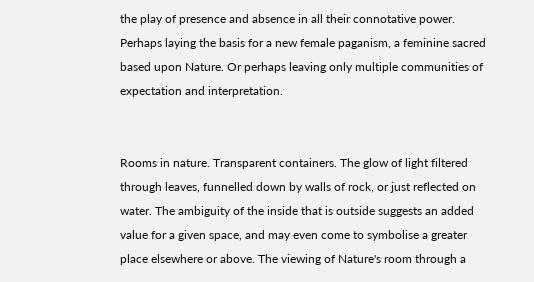the play of presence and absence in all their connotative power. Perhaps laying the basis for a new female paganism, a feminine sacred based upon Nature. Or perhaps leaving only multiple communities of expectation and interpretation.


Rooms in nature. Transparent containers. The glow of light filtered through leaves, funnelled down by walls of rock, or just reflected on water. The ambiguity of the inside that is outside suggests an added value for a given space, and may even come to symbolise a greater place elsewhere or above. The viewing of Nature's room through a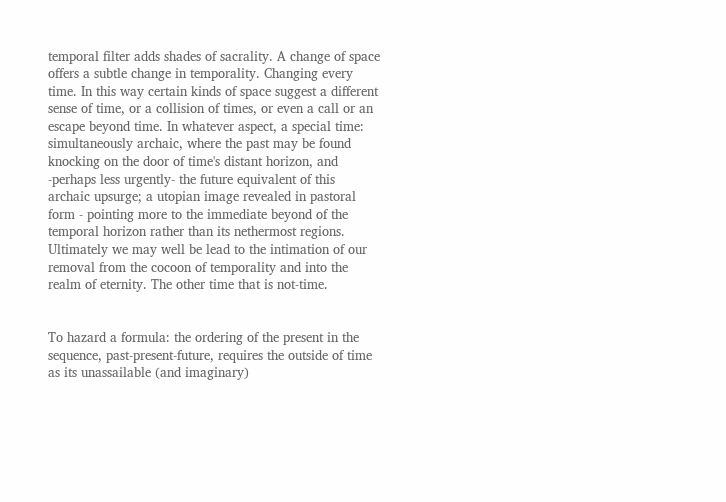temporal filter adds shades of sacrality. A change of space offers a subtle change in temporality. Changing every time. In this way certain kinds of space suggest a different sense of time, or a collision of times, or even a call or an escape beyond time. In whatever aspect, a special time: simultaneously archaic, where the past may be found knocking on the door of time's distant horizon, and -perhaps less urgently- the future equivalent of this archaic upsurge; a utopian image revealed in pastoral form - pointing more to the immediate beyond of the temporal horizon rather than its nethermost regions. Ultimately we may well be lead to the intimation of our removal from the cocoon of temporality and into the realm of eternity. The other time that is not-time.


To hazard a formula: the ordering of the present in the sequence, past-present-future, requires the outside of time as its unassailable (and imaginary)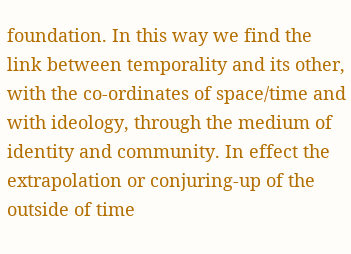foundation. In this way we find the link between temporality and its other, with the co-ordinates of space/time and with ideology, through the medium of identity and community. In effect the extrapolation or conjuring-up of the outside of time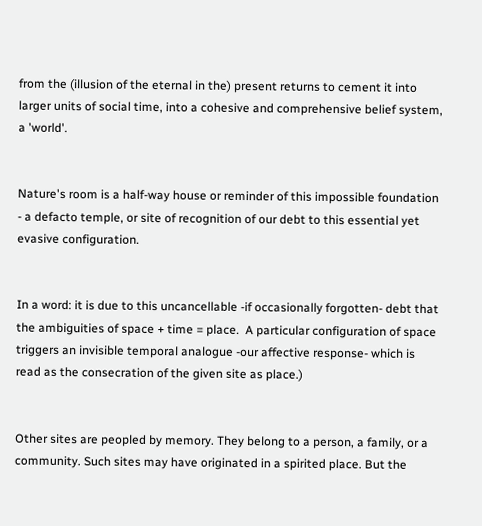from the (illusion of the eternal in the) present returns to cement it into larger units of social time, into a cohesive and comprehensive belief system, a 'world'.


Nature's room is a half-way house or reminder of this impossible foundation - a defacto temple, or site of recognition of our debt to this essential yet evasive configuration.


In a word: it is due to this uncancellable -if occasionally forgotten- debt that the ambiguities of space + time = place.  A particular configuration of space triggers an invisible temporal analogue -our affective response- which is read as the consecration of the given site as place.)


Other sites are peopled by memory. They belong to a person, a family, or a community. Such sites may have originated in a spirited place. But the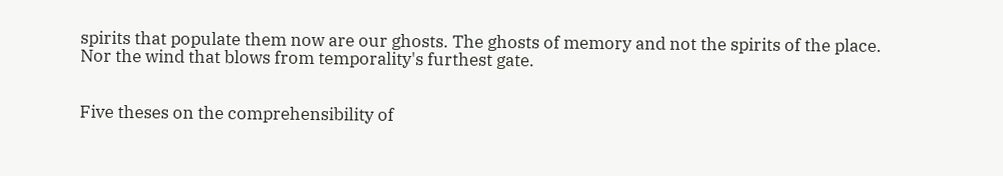spirits that populate them now are our ghosts. The ghosts of memory and not the spirits of the place. Nor the wind that blows from temporality's furthest gate.


Five theses on the comprehensibility of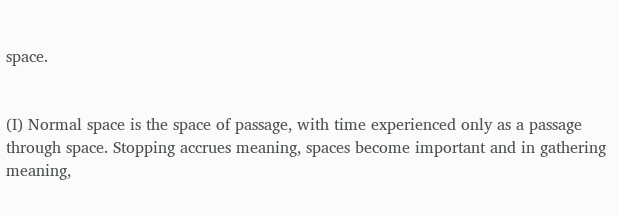space.


(I) Normal space is the space of passage, with time experienced only as a passage through space. Stopping accrues meaning, spaces become important and in gathering meaning,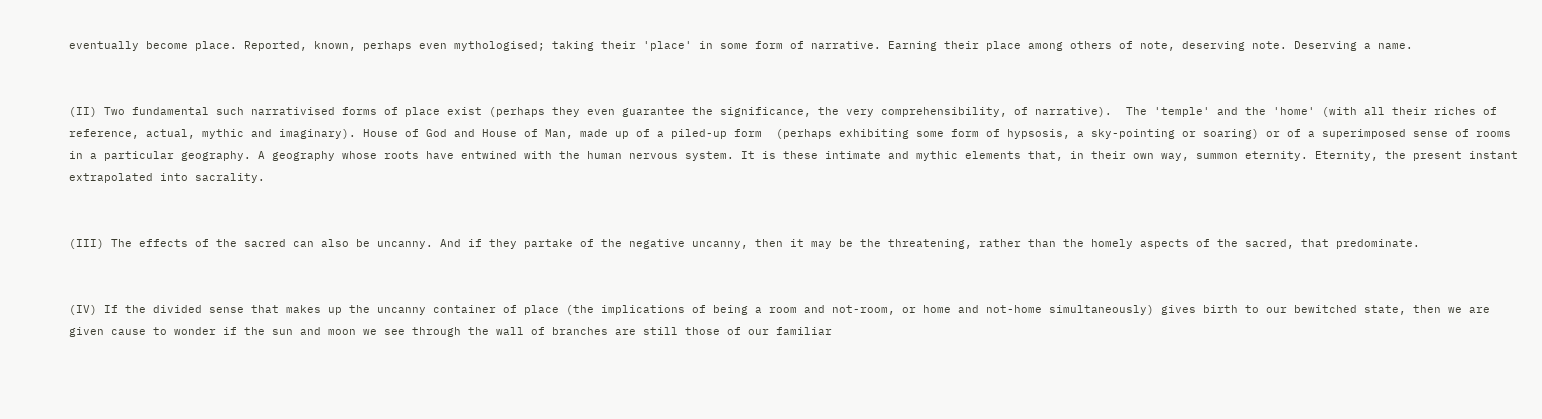eventually become place. Reported, known, perhaps even mythologised; taking their 'place' in some form of narrative. Earning their place among others of note, deserving note. Deserving a name.


(II) Two fundamental such narrativised forms of place exist (perhaps they even guarantee the significance, the very comprehensibility, of narrative).  The 'temple' and the 'home' (with all their riches of reference, actual, mythic and imaginary). House of God and House of Man, made up of a piled-up form  (perhaps exhibiting some form of hypsosis, a sky-pointing or soaring) or of a superimposed sense of rooms in a particular geography. A geography whose roots have entwined with the human nervous system. It is these intimate and mythic elements that, in their own way, summon eternity. Eternity, the present instant extrapolated into sacrality.


(III) The effects of the sacred can also be uncanny. And if they partake of the negative uncanny, then it may be the threatening, rather than the homely aspects of the sacred, that predominate.


(IV) If the divided sense that makes up the uncanny container of place (the implications of being a room and not-room, or home and not-home simultaneously) gives birth to our bewitched state, then we are given cause to wonder if the sun and moon we see through the wall of branches are still those of our familiar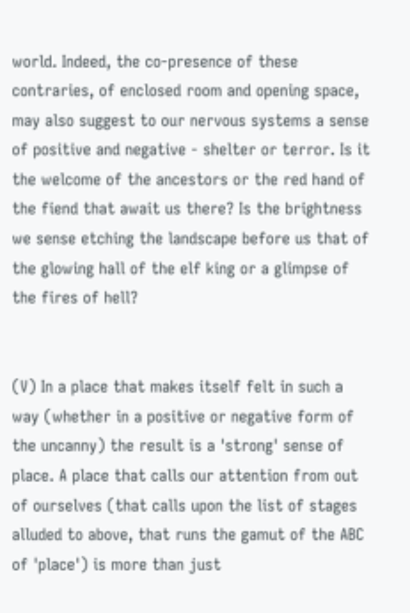world. Indeed, the co-presence of these contraries, of enclosed room and opening space, may also suggest to our nervous systems a sense of positive and negative - shelter or terror. Is it the welcome of the ancestors or the red hand of the fiend that await us there? Is the brightness we sense etching the landscape before us that of the glowing hall of the elf king or a glimpse of the fires of hell?


(V) In a place that makes itself felt in such a way (whether in a positive or negative form of the uncanny) the result is a 'strong' sense of place. A place that calls our attention from out of ourselves (that calls upon the list of stages alluded to above, that runs the gamut of the ABC of 'place') is more than just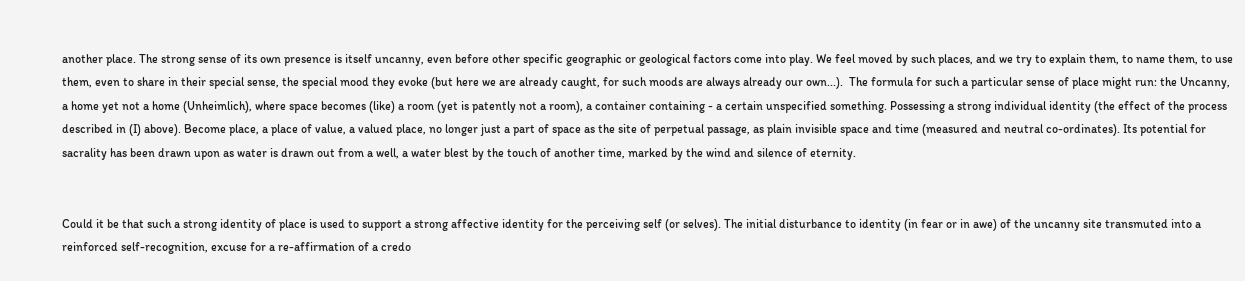another place. The strong sense of its own presence is itself uncanny, even before other specific geographic or geological factors come into play. We feel moved by such places, and we try to explain them, to name them, to use them, even to share in their special sense, the special mood they evoke (but here we are already caught, for such moods are always already our own...).  The formula for such a particular sense of place might run: the Uncanny, a home yet not a home (Unheimlich), where space becomes (like) a room (yet is patently not a room), a container containing - a certain unspecified something. Possessing a strong individual identity (the effect of the process described in (I) above). Become place, a place of value, a valued place, no longer just a part of space as the site of perpetual passage, as plain invisible space and time (measured and neutral co-ordinates). Its potential for sacrality has been drawn upon as water is drawn out from a well, a water blest by the touch of another time, marked by the wind and silence of eternity.


Could it be that such a strong identity of place is used to support a strong affective identity for the perceiving self (or selves). The initial disturbance to identity (in fear or in awe) of the uncanny site transmuted into a reinforced self-recognition, excuse for a re-affirmation of a credo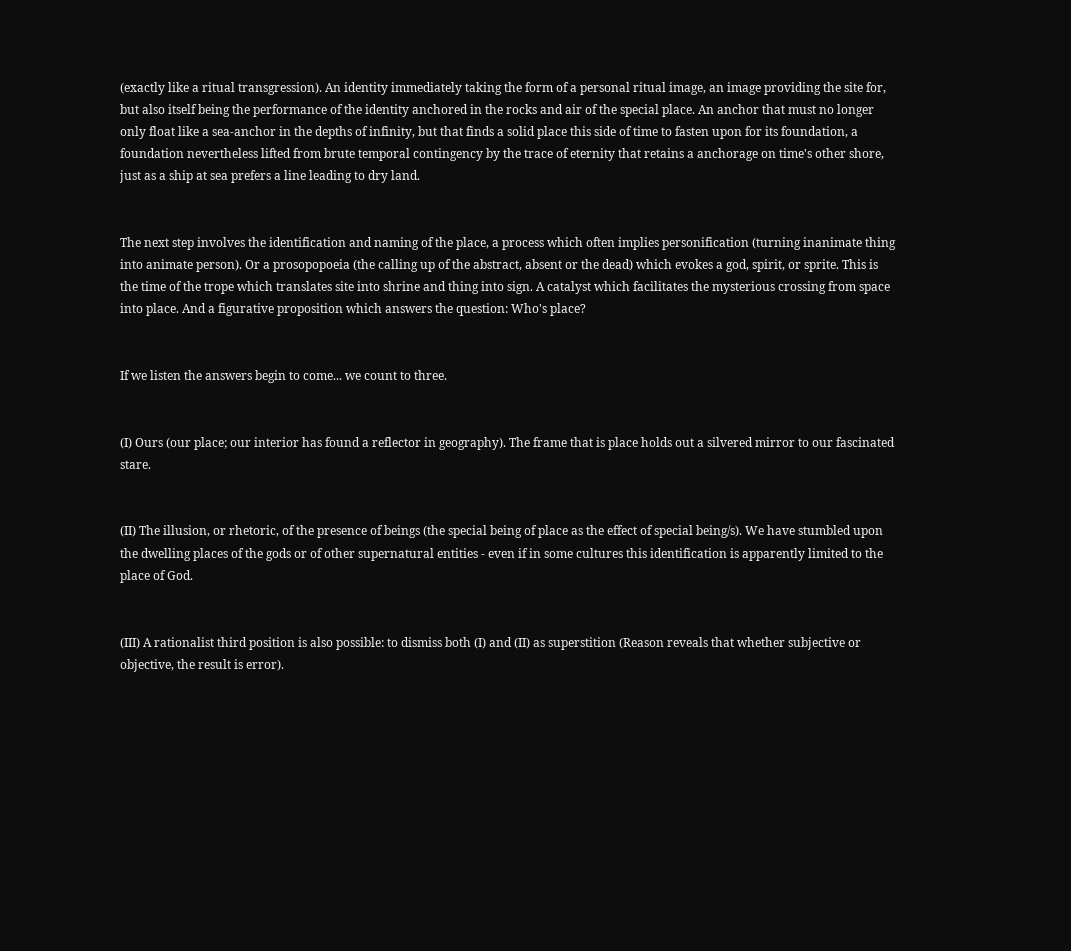(exactly like a ritual transgression). An identity immediately taking the form of a personal ritual image, an image providing the site for, but also itself being the performance of the identity anchored in the rocks and air of the special place. An anchor that must no longer only float like a sea-anchor in the depths of infinity, but that finds a solid place this side of time to fasten upon for its foundation, a foundation nevertheless lifted from brute temporal contingency by the trace of eternity that retains a anchorage on time's other shore, just as a ship at sea prefers a line leading to dry land.


The next step involves the identification and naming of the place, a process which often implies personification (turning inanimate thing into animate person). Or a prosopopoeia (the calling up of the abstract, absent or the dead) which evokes a god, spirit, or sprite. This is the time of the trope which translates site into shrine and thing into sign. A catalyst which facilitates the mysterious crossing from space into place. And a figurative proposition which answers the question: Who's place?


If we listen the answers begin to come... we count to three.


(I) Ours (our place; our interior has found a reflector in geography). The frame that is place holds out a silvered mirror to our fascinated stare.


(II) The illusion, or rhetoric, of the presence of beings (the special being of place as the effect of special being/s). We have stumbled upon the dwelling places of the gods or of other supernatural entities - even if in some cultures this identification is apparently limited to the place of God.


(III) A rationalist third position is also possible: to dismiss both (I) and (II) as superstition (Reason reveals that whether subjective or objective, the result is error).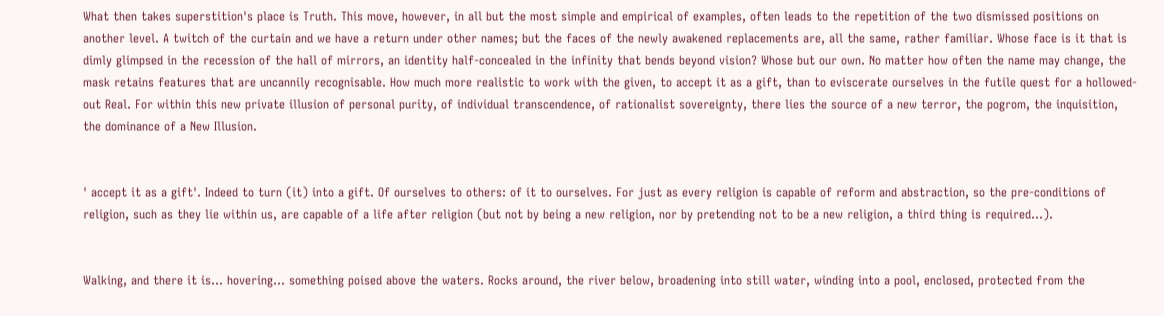What then takes superstition's place is Truth. This move, however, in all but the most simple and empirical of examples, often leads to the repetition of the two dismissed positions on another level. A twitch of the curtain and we have a return under other names; but the faces of the newly awakened replacements are, all the same, rather familiar. Whose face is it that is dimly glimpsed in the recession of the hall of mirrors, an identity half-concealed in the infinity that bends beyond vision? Whose but our own. No matter how often the name may change, the mask retains features that are uncannily recognisable. How much more realistic to work with the given, to accept it as a gift, than to eviscerate ourselves in the futile quest for a hollowed-out Real. For within this new private illusion of personal purity, of individual transcendence, of rationalist sovereignty, there lies the source of a new terror, the pogrom, the inquisition, the dominance of a New Illusion.


' accept it as a gift'. Indeed to turn (it) into a gift. Of ourselves to others: of it to ourselves. For just as every religion is capable of reform and abstraction, so the pre-conditions of religion, such as they lie within us, are capable of a life after religion (but not by being a new religion, nor by pretending not to be a new religion, a third thing is required...).


Walking, and there it is... hovering... something poised above the waters. Rocks around, the river below, broadening into still water, winding into a pool, enclosed, protected from the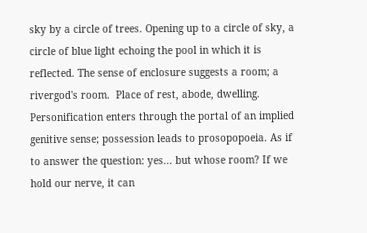sky by a circle of trees. Opening up to a circle of sky, a circle of blue light echoing the pool in which it is reflected. The sense of enclosure suggests a room; a rivergod's room.  Place of rest, abode, dwelling.  Personification enters through the portal of an implied genitive sense; possession leads to prosopopoeia. As if to answer the question: yes... but whose room? If we hold our nerve, it can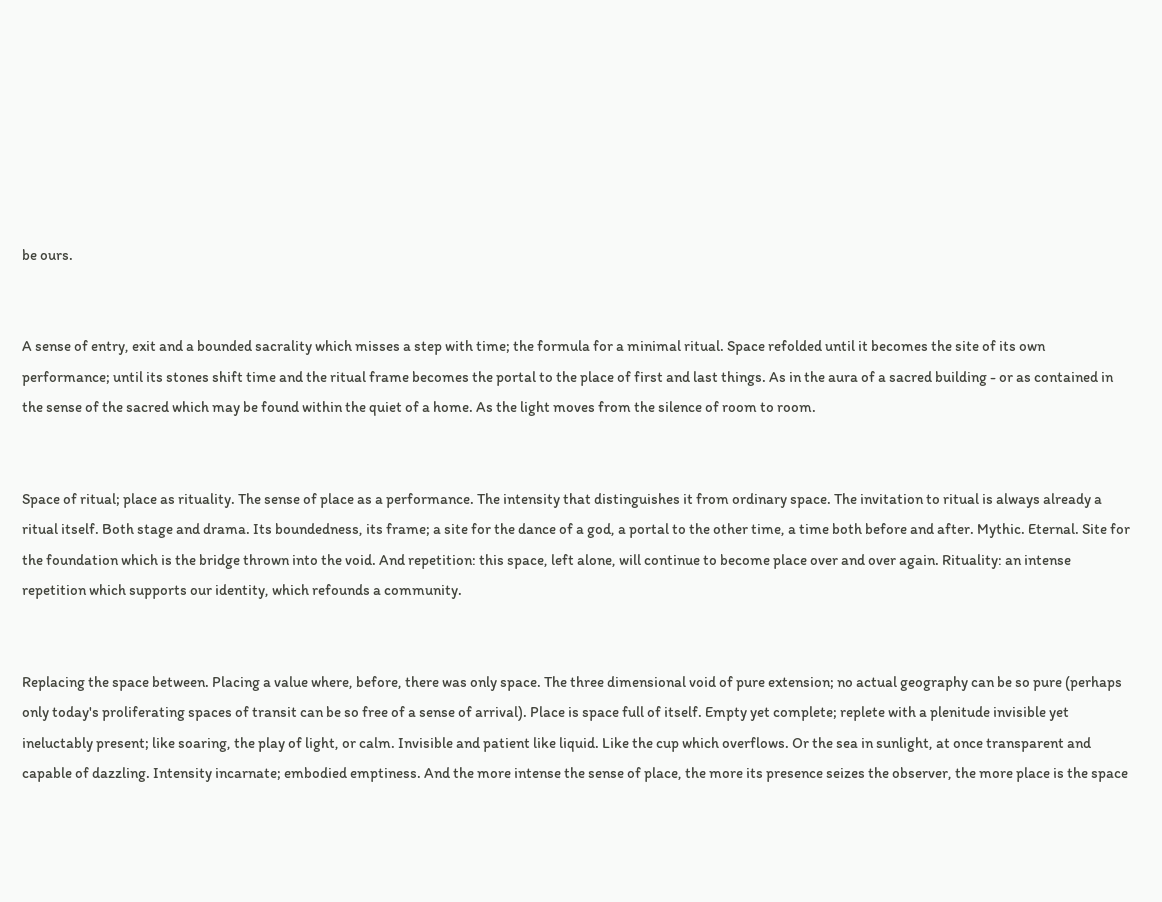be ours.


A sense of entry, exit and a bounded sacrality which misses a step with time; the formula for a minimal ritual. Space refolded until it becomes the site of its own performance; until its stones shift time and the ritual frame becomes the portal to the place of first and last things. As in the aura of a sacred building - or as contained in the sense of the sacred which may be found within the quiet of a home. As the light moves from the silence of room to room.


Space of ritual; place as rituality. The sense of place as a performance. The intensity that distinguishes it from ordinary space. The invitation to ritual is always already a ritual itself. Both stage and drama. Its boundedness, its frame; a site for the dance of a god, a portal to the other time, a time both before and after. Mythic. Eternal. Site for the foundation which is the bridge thrown into the void. And repetition: this space, left alone, will continue to become place over and over again. Rituality: an intense repetition which supports our identity, which refounds a community.


Replacing the space between. Placing a value where, before, there was only space. The three dimensional void of pure extension; no actual geography can be so pure (perhaps only today's proliferating spaces of transit can be so free of a sense of arrival). Place is space full of itself. Empty yet complete; replete with a plenitude invisible yet ineluctably present; like soaring, the play of light, or calm. Invisible and patient like liquid. Like the cup which overflows. Or the sea in sunlight, at once transparent and capable of dazzling. Intensity incarnate; embodied emptiness. And the more intense the sense of place, the more its presence seizes the observer, the more place is the space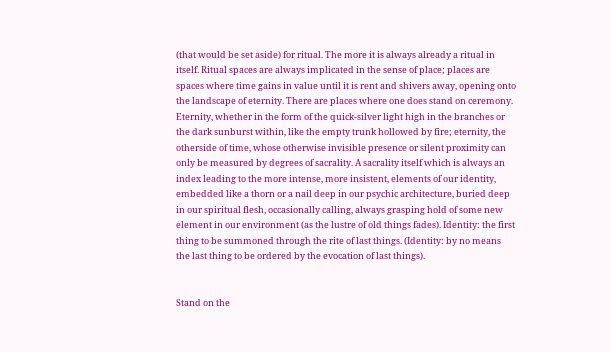(that would be set aside) for ritual. The more it is always already a ritual in itself. Ritual spaces are always implicated in the sense of place; places are spaces where time gains in value until it is rent and shivers away, opening onto the landscape of eternity. There are places where one does stand on ceremony. Eternity, whether in the form of the quick-silver light high in the branches or the dark sunburst within, like the empty trunk hollowed by fire; eternity, the otherside of time, whose otherwise invisible presence or silent proximity can only be measured by degrees of sacrality. A sacrality itself which is always an index leading to the more intense, more insistent, elements of our identity, embedded like a thorn or a nail deep in our psychic architecture, buried deep in our spiritual flesh, occasionally calling, always grasping hold of some new element in our environment (as the lustre of old things fades). Identity: the first thing to be summoned through the rite of last things. (Identity: by no means the last thing to be ordered by the evocation of last things).


Stand on the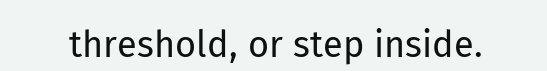threshold, or step inside.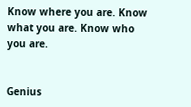Know where you are. Know what you are. Know who you are.


Genius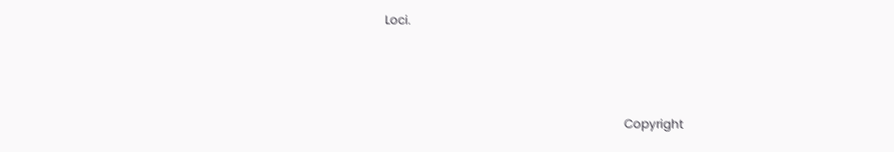Loci.



                                                                                Copyright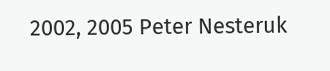2002, 2005 Peter Nesteruk